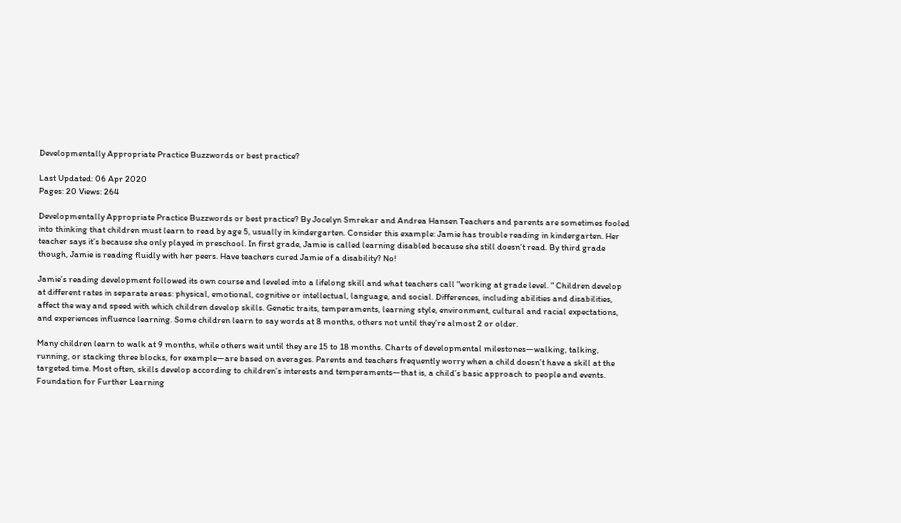Developmentally Appropriate Practice Buzzwords or best practice?

Last Updated: 06 Apr 2020
Pages: 20 Views: 264

Developmentally Appropriate Practice Buzzwords or best practice? By Jocelyn Smrekar and Andrea Hansen Teachers and parents are sometimes fooled into thinking that children must learn to read by age 5, usually in kindergarten. Consider this example: Jamie has trouble reading in kindergarten. Her teacher says it’s because she only played in preschool. In first grade, Jamie is called learning disabled because she still doesn’t read. By third grade though, Jamie is reading fluidly with her peers. Have teachers cured Jamie of a disability? No!

Jamie’s reading development followed its own course and leveled into a lifelong skill and what teachers call "working at grade level. " Children develop at different rates in separate areas: physical, emotional, cognitive or intellectual, language, and social. Differences, including abilities and disabilities, affect the way and speed with which children develop skills. Genetic traits, temperaments, learning style, environment, cultural and racial expectations, and experiences influence learning. Some children learn to say words at 8 months, others not until they’re almost 2 or older.

Many children learn to walk at 9 months, while others wait until they are 15 to 18 months. Charts of developmental milestones—walking, talking, running, or stacking three blocks, for example—are based on averages. Parents and teachers frequently worry when a child doesn’t have a skill at the targeted time. Most often, skills develop according to children’s interests and temperaments—that is, a child’s basic approach to people and events. Foundation for Further Learning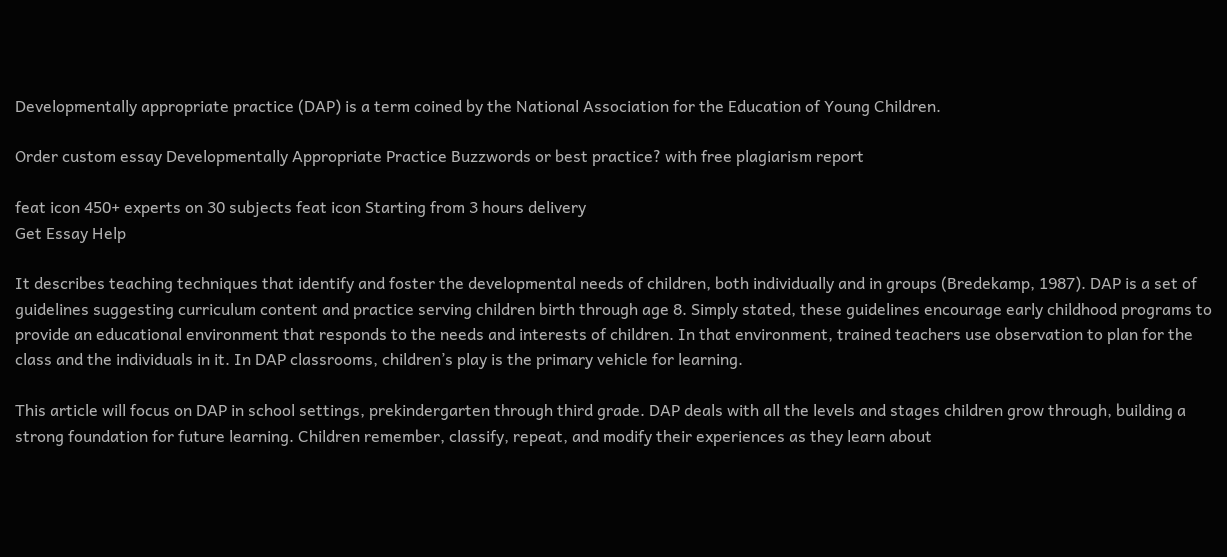Developmentally appropriate practice (DAP) is a term coined by the National Association for the Education of Young Children.

Order custom essay Developmentally Appropriate Practice Buzzwords or best practice? with free plagiarism report

feat icon 450+ experts on 30 subjects feat icon Starting from 3 hours delivery
Get Essay Help

It describes teaching techniques that identify and foster the developmental needs of children, both individually and in groups (Bredekamp, 1987). DAP is a set of guidelines suggesting curriculum content and practice serving children birth through age 8. Simply stated, these guidelines encourage early childhood programs to provide an educational environment that responds to the needs and interests of children. In that environment, trained teachers use observation to plan for the class and the individuals in it. In DAP classrooms, children’s play is the primary vehicle for learning.

This article will focus on DAP in school settings, prekindergarten through third grade. DAP deals with all the levels and stages children grow through, building a strong foundation for future learning. Children remember, classify, repeat, and modify their experiences as they learn about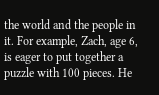the world and the people in it. For example, Zach, age 6, is eager to put together a puzzle with 100 pieces. He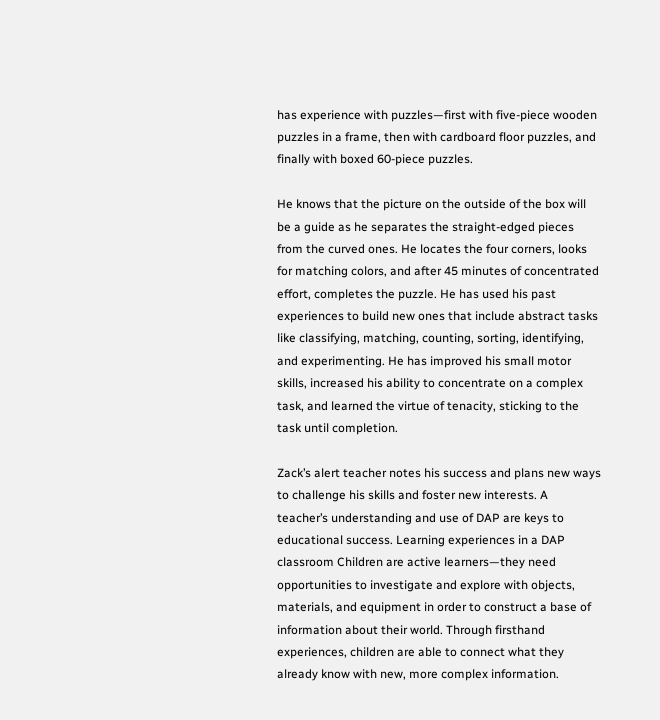has experience with puzzles—first with five-piece wooden puzzles in a frame, then with cardboard floor puzzles, and finally with boxed 60-piece puzzles.

He knows that the picture on the outside of the box will be a guide as he separates the straight-edged pieces from the curved ones. He locates the four corners, looks for matching colors, and after 45 minutes of concentrated effort, completes the puzzle. He has used his past experiences to build new ones that include abstract tasks like classifying, matching, counting, sorting, identifying, and experimenting. He has improved his small motor skills, increased his ability to concentrate on a complex task, and learned the virtue of tenacity, sticking to the task until completion.

Zack’s alert teacher notes his success and plans new ways to challenge his skills and foster new interests. A teacher’s understanding and use of DAP are keys to educational success. Learning experiences in a DAP classroom Children are active learners—they need opportunities to investigate and explore with objects, materials, and equipment in order to construct a base of information about their world. Through firsthand experiences, children are able to connect what they already know with new, more complex information.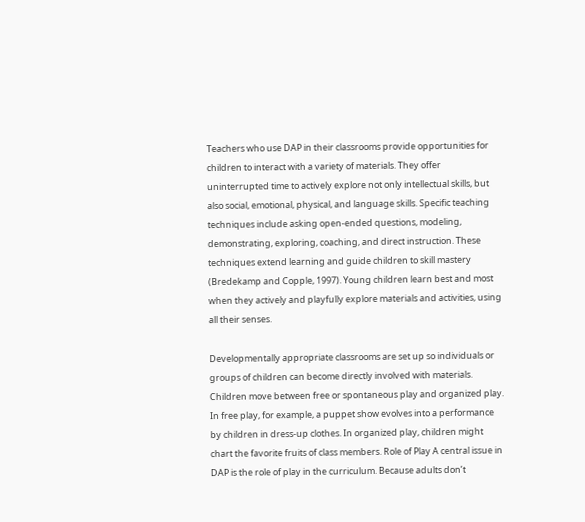Teachers who use DAP in their classrooms provide opportunities for children to interact with a variety of materials. They offer uninterrupted time to actively explore not only intellectual skills, but also social, emotional, physical, and language skills. Specific teaching techniques include asking open-ended questions, modeling, demonstrating, exploring, coaching, and direct instruction. These techniques extend learning and guide children to skill mastery (Bredekamp and Copple, 1997). Young children learn best and most when they actively and playfully explore materials and activities, using all their senses.

Developmentally appropriate classrooms are set up so individuals or groups of children can become directly involved with materials. Children move between free or spontaneous play and organized play. In free play, for example, a puppet show evolves into a performance by children in dress-up clothes. In organized play, children might chart the favorite fruits of class members. Role of Play A central issue in DAP is the role of play in the curriculum. Because adults don’t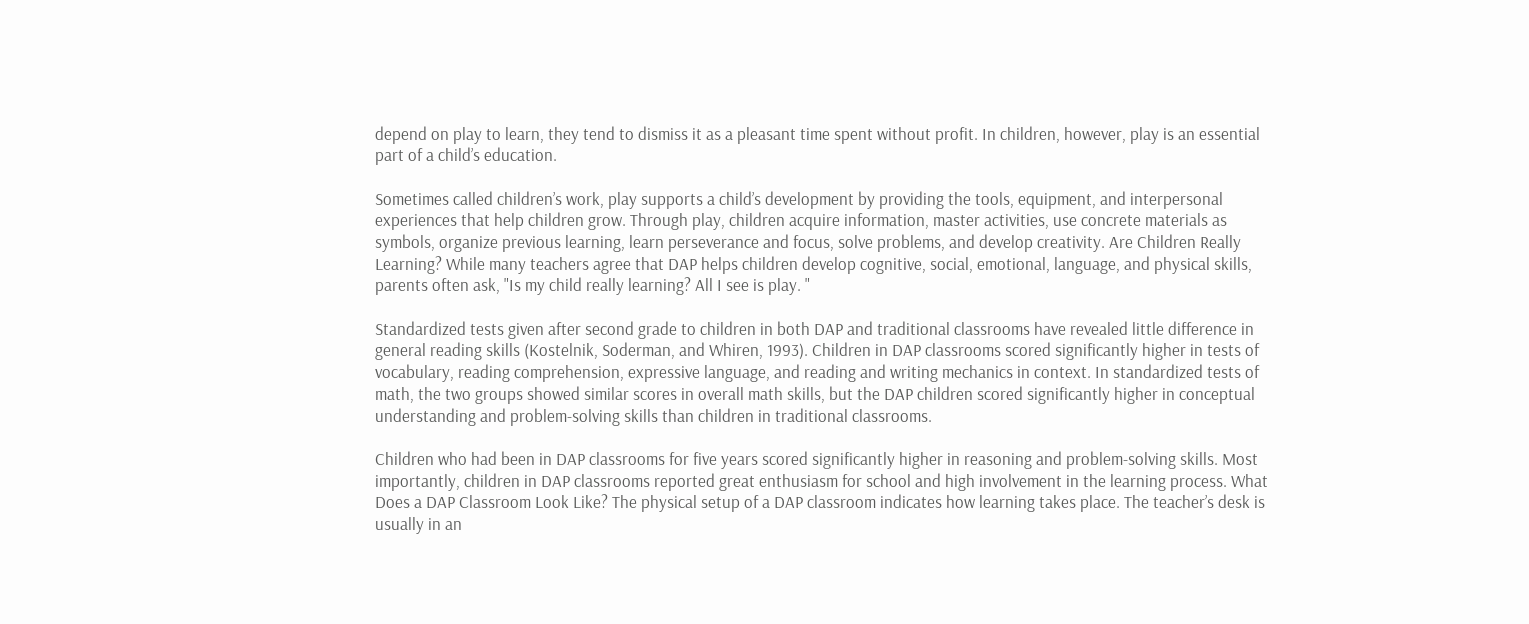depend on play to learn, they tend to dismiss it as a pleasant time spent without profit. In children, however, play is an essential part of a child’s education.

Sometimes called children’s work, play supports a child’s development by providing the tools, equipment, and interpersonal experiences that help children grow. Through play, children acquire information, master activities, use concrete materials as symbols, organize previous learning, learn perseverance and focus, solve problems, and develop creativity. Are Children Really Learning? While many teachers agree that DAP helps children develop cognitive, social, emotional, language, and physical skills, parents often ask, "Is my child really learning? All I see is play. "

Standardized tests given after second grade to children in both DAP and traditional classrooms have revealed little difference in general reading skills (Kostelnik, Soderman, and Whiren, 1993). Children in DAP classrooms scored significantly higher in tests of vocabulary, reading comprehension, expressive language, and reading and writing mechanics in context. In standardized tests of math, the two groups showed similar scores in overall math skills, but the DAP children scored significantly higher in conceptual understanding and problem-solving skills than children in traditional classrooms.

Children who had been in DAP classrooms for five years scored significantly higher in reasoning and problem-solving skills. Most importantly, children in DAP classrooms reported great enthusiasm for school and high involvement in the learning process. What Does a DAP Classroom Look Like? The physical setup of a DAP classroom indicates how learning takes place. The teacher’s desk is usually in an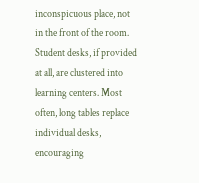inconspicuous place, not in the front of the room. Student desks, if provided at all, are clustered into learning centers. Most often, long tables replace individual desks, encouraging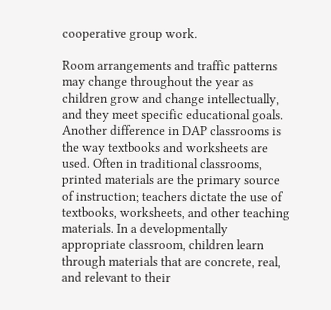cooperative group work.

Room arrangements and traffic patterns may change throughout the year as children grow and change intellectually, and they meet specific educational goals. Another difference in DAP classrooms is the way textbooks and worksheets are used. Often in traditional classrooms, printed materials are the primary source of instruction; teachers dictate the use of textbooks, worksheets, and other teaching materials. In a developmentally appropriate classroom, children learn through materials that are concrete, real, and relevant to their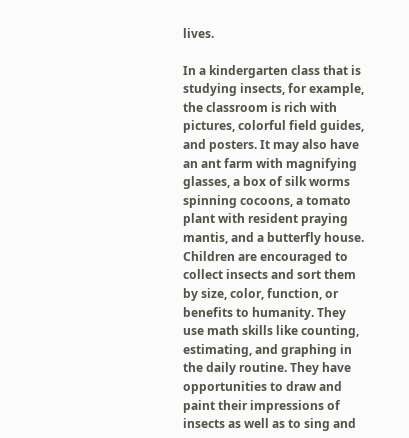lives.

In a kindergarten class that is studying insects, for example, the classroom is rich with pictures, colorful field guides, and posters. It may also have an ant farm with magnifying glasses, a box of silk worms spinning cocoons, a tomato plant with resident praying mantis, and a butterfly house. Children are encouraged to collect insects and sort them by size, color, function, or benefits to humanity. They use math skills like counting, estimating, and graphing in the daily routine. They have opportunities to draw and paint their impressions of insects as well as to sing and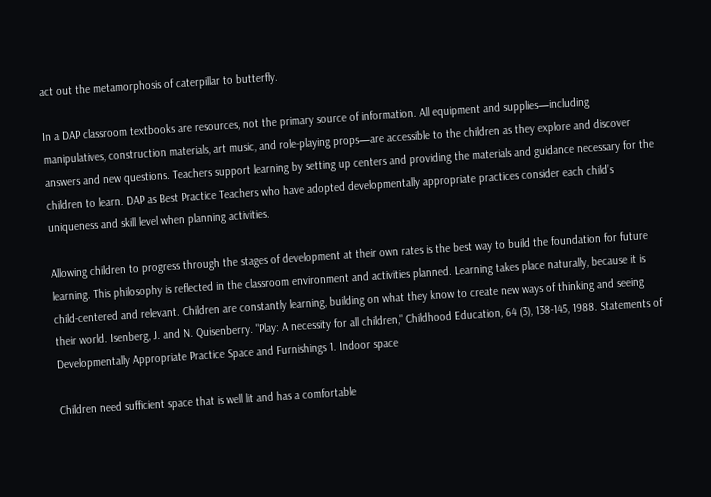act out the metamorphosis of caterpillar to butterfly.

In a DAP classroom textbooks are resources, not the primary source of information. All equipment and supplies—including manipulatives, construction materials, art music, and role-playing props—are accessible to the children as they explore and discover answers and new questions. Teachers support learning by setting up centers and providing the materials and guidance necessary for the children to learn. DAP as Best Practice Teachers who have adopted developmentally appropriate practices consider each child’s uniqueness and skill level when planning activities.

Allowing children to progress through the stages of development at their own rates is the best way to build the foundation for future learning. This philosophy is reflected in the classroom environment and activities planned. Learning takes place naturally, because it is child-centered and relevant. Children are constantly learning, building on what they know to create new ways of thinking and seeing their world. Isenberg, J. and N. Quisenberry. "Play: A necessity for all children," Childhood Education, 64 (3), 138-145, 1988. Statements of Developmentally Appropriate Practice Space and Furnishings 1. Indoor space

Children need sufficient space that is well lit and has a comfortable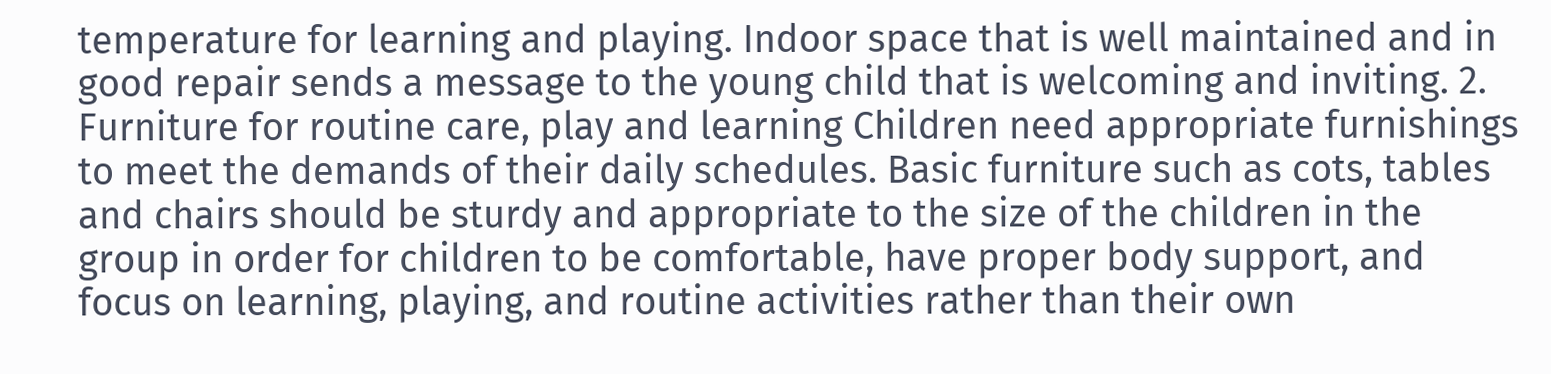temperature for learning and playing. Indoor space that is well maintained and in good repair sends a message to the young child that is welcoming and inviting. 2. Furniture for routine care, play and learning Children need appropriate furnishings to meet the demands of their daily schedules. Basic furniture such as cots, tables and chairs should be sturdy and appropriate to the size of the children in the group in order for children to be comfortable, have proper body support, and focus on learning, playing, and routine activities rather than their own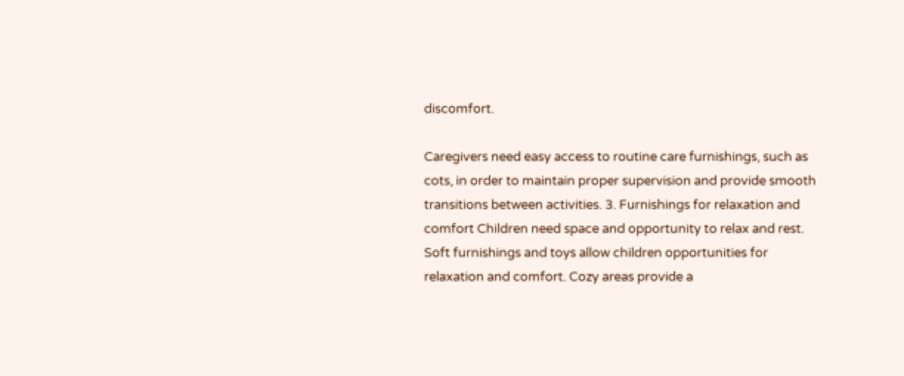discomfort.

Caregivers need easy access to routine care furnishings, such as cots, in order to maintain proper supervision and provide smooth transitions between activities. 3. Furnishings for relaxation and comfort Children need space and opportunity to relax and rest. Soft furnishings and toys allow children opportunities for relaxation and comfort. Cozy areas provide a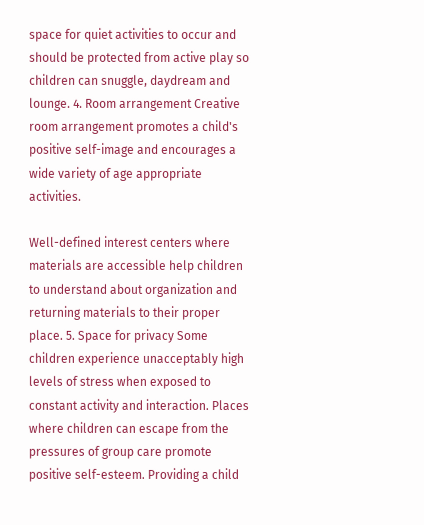space for quiet activities to occur and should be protected from active play so children can snuggle, daydream and lounge. 4. Room arrangement Creative room arrangement promotes a child's positive self-image and encourages a wide variety of age appropriate activities.

Well-defined interest centers where materials are accessible help children to understand about organization and returning materials to their proper place. 5. Space for privacy Some children experience unacceptably high levels of stress when exposed to constant activity and interaction. Places where children can escape from the pressures of group care promote positive self-esteem. Providing a child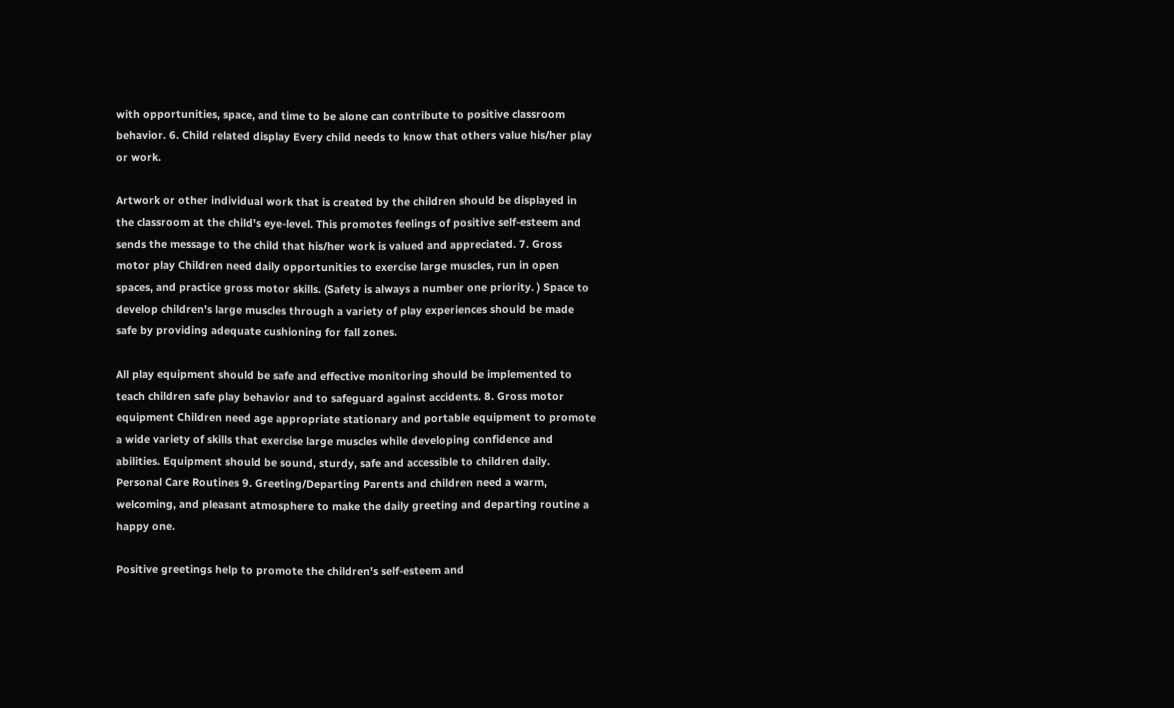with opportunities, space, and time to be alone can contribute to positive classroom behavior. 6. Child related display Every child needs to know that others value his/her play or work.

Artwork or other individual work that is created by the children should be displayed in the classroom at the child's eye-level. This promotes feelings of positive self-esteem and sends the message to the child that his/her work is valued and appreciated. 7. Gross motor play Children need daily opportunities to exercise large muscles, run in open spaces, and practice gross motor skills. (Safety is always a number one priority. ) Space to develop children's large muscles through a variety of play experiences should be made safe by providing adequate cushioning for fall zones.

All play equipment should be safe and effective monitoring should be implemented to teach children safe play behavior and to safeguard against accidents. 8. Gross motor equipment Children need age appropriate stationary and portable equipment to promote a wide variety of skills that exercise large muscles while developing confidence and abilities. Equipment should be sound, sturdy, safe and accessible to children daily. Personal Care Routines 9. Greeting/Departing Parents and children need a warm, welcoming, and pleasant atmosphere to make the daily greeting and departing routine a happy one.

Positive greetings help to promote the children's self-esteem and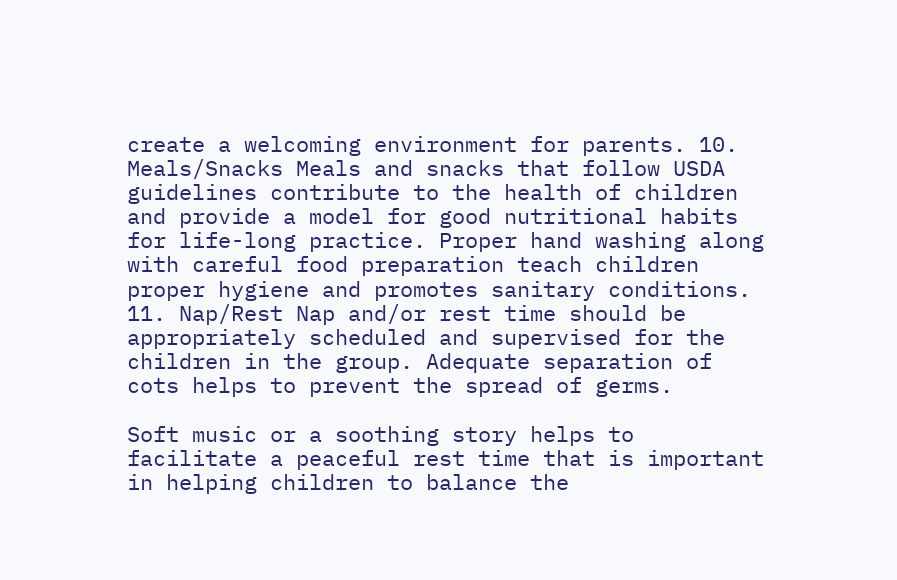create a welcoming environment for parents. 10. Meals/Snacks Meals and snacks that follow USDA guidelines contribute to the health of children and provide a model for good nutritional habits for life-long practice. Proper hand washing along with careful food preparation teach children proper hygiene and promotes sanitary conditions. 11. Nap/Rest Nap and/or rest time should be appropriately scheduled and supervised for the children in the group. Adequate separation of cots helps to prevent the spread of germs.

Soft music or a soothing story helps to facilitate a peaceful rest time that is important in helping children to balance the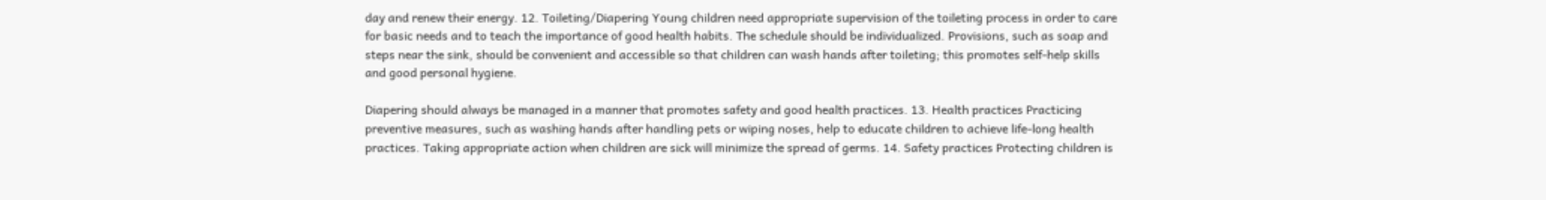day and renew their energy. 12. Toileting/Diapering Young children need appropriate supervision of the toileting process in order to care for basic needs and to teach the importance of good health habits. The schedule should be individualized. Provisions, such as soap and steps near the sink, should be convenient and accessible so that children can wash hands after toileting; this promotes self-help skills and good personal hygiene.

Diapering should always be managed in a manner that promotes safety and good health practices. 13. Health practices Practicing preventive measures, such as washing hands after handling pets or wiping noses, help to educate children to achieve life-long health practices. Taking appropriate action when children are sick will minimize the spread of germs. 14. Safety practices Protecting children is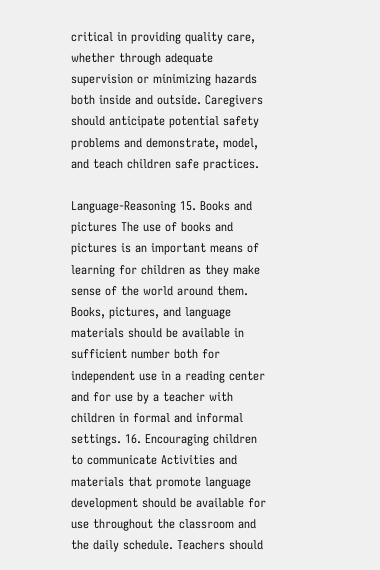critical in providing quality care, whether through adequate supervision or minimizing hazards both inside and outside. Caregivers should anticipate potential safety problems and demonstrate, model, and teach children safe practices.

Language-Reasoning 15. Books and pictures The use of books and pictures is an important means of learning for children as they make sense of the world around them. Books, pictures, and language materials should be available in sufficient number both for independent use in a reading center and for use by a teacher with children in formal and informal settings. 16. Encouraging children to communicate Activities and materials that promote language development should be available for use throughout the classroom and the daily schedule. Teachers should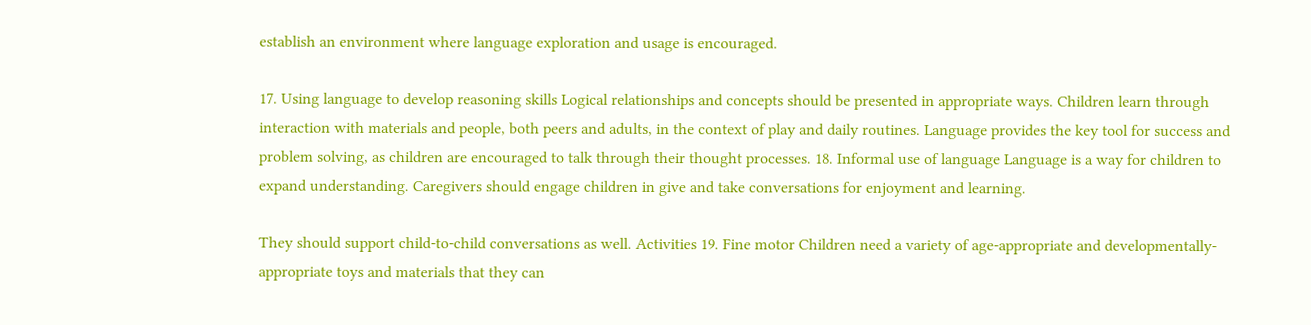establish an environment where language exploration and usage is encouraged.

17. Using language to develop reasoning skills Logical relationships and concepts should be presented in appropriate ways. Children learn through interaction with materials and people, both peers and adults, in the context of play and daily routines. Language provides the key tool for success and problem solving, as children are encouraged to talk through their thought processes. 18. Informal use of language Language is a way for children to expand understanding. Caregivers should engage children in give and take conversations for enjoyment and learning.

They should support child-to-child conversations as well. Activities 19. Fine motor Children need a variety of age-appropriate and developmentally-appropriate toys and materials that they can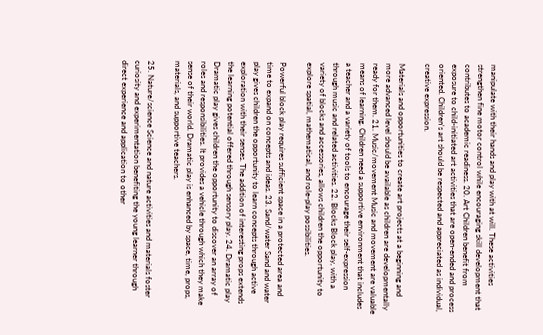manipulate with their hands and play with at will. These activities strengthen fine motor control while encouraging skill development that contributes to academic readiness. 20. Art Children benefit from exposure to child-initiated art activities that are open-ended and process oriented. Children's art should be respected and appreciated as individual, creative expression.

Materials and opportunities to create art projects at a beginning and more advanced level should be available as children are developmentally ready for them. 21. Music/movement Music and movement are valuable means of learning. Children need a supportive environment that includes a teacher and a variety of tools to encourage their self-expression through music and related activities. 22. Blocks Block play, with a variety of blocks and accessories, allows children the opportunity to explore spatial, mathematical, and role-play possibilities.

Powerful block play requires sufficient space in a protected area and time to expand on concepts and ideas. 23. Sand/water Sand and water play gives children the opportunity to learn concepts through active exploration with their senses. The addition of interesting props extends the learning potential offered through sensory play. 24. Dramatic play Dramatic play gives children the opportunity to discover an array of roles and responsibilities. It provides a vehicle through which they make sense of their world. Dramatic play is enhanced by space, time, props, materials, and supportive teachers.

25. Nature/science Science and nature activities and materials foster curiosity and experimentation benefiting the young learner through direct experience and application to other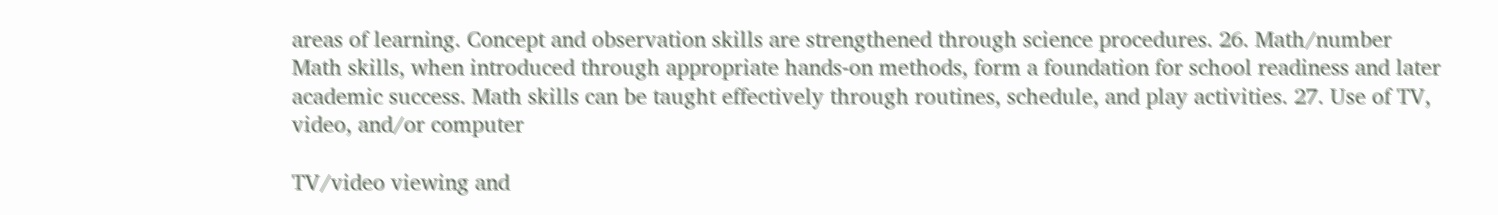areas of learning. Concept and observation skills are strengthened through science procedures. 26. Math/number Math skills, when introduced through appropriate hands-on methods, form a foundation for school readiness and later academic success. Math skills can be taught effectively through routines, schedule, and play activities. 27. Use of TV, video, and/or computer

TV/video viewing and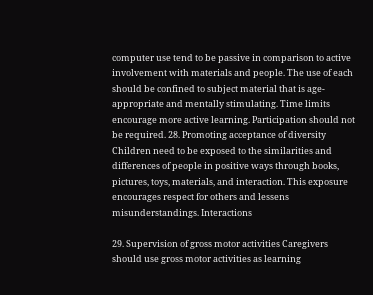computer use tend to be passive in comparison to active involvement with materials and people. The use of each should be confined to subject material that is age-appropriate and mentally stimulating. Time limits encourage more active learning. Participation should not be required. 28. Promoting acceptance of diversity Children need to be exposed to the similarities and differences of people in positive ways through books, pictures, toys, materials, and interaction. This exposure encourages respect for others and lessens misunderstandings. Interactions

29. Supervision of gross motor activities Caregivers should use gross motor activities as learning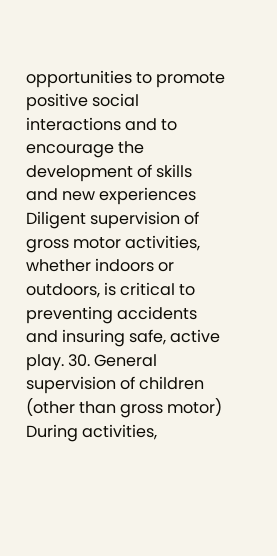opportunities to promote positive social interactions and to encourage the development of skills and new experiences Diligent supervision of gross motor activities, whether indoors or outdoors, is critical to preventing accidents and insuring safe, active play. 30. General supervision of children (other than gross motor) During activities,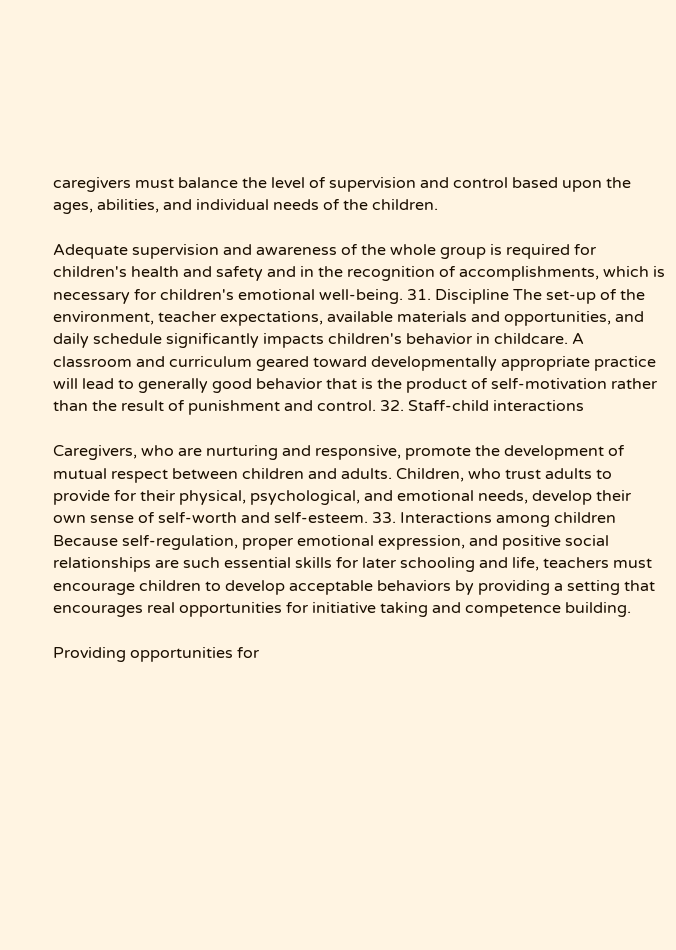caregivers must balance the level of supervision and control based upon the ages, abilities, and individual needs of the children.

Adequate supervision and awareness of the whole group is required for children's health and safety and in the recognition of accomplishments, which is necessary for children's emotional well-being. 31. Discipline The set-up of the environment, teacher expectations, available materials and opportunities, and daily schedule significantly impacts children's behavior in childcare. A classroom and curriculum geared toward developmentally appropriate practice will lead to generally good behavior that is the product of self-motivation rather than the result of punishment and control. 32. Staff-child interactions

Caregivers, who are nurturing and responsive, promote the development of mutual respect between children and adults. Children, who trust adults to provide for their physical, psychological, and emotional needs, develop their own sense of self-worth and self-esteem. 33. Interactions among children Because self-regulation, proper emotional expression, and positive social relationships are such essential skills for later schooling and life, teachers must encourage children to develop acceptable behaviors by providing a setting that encourages real opportunities for initiative taking and competence building.

Providing opportunities for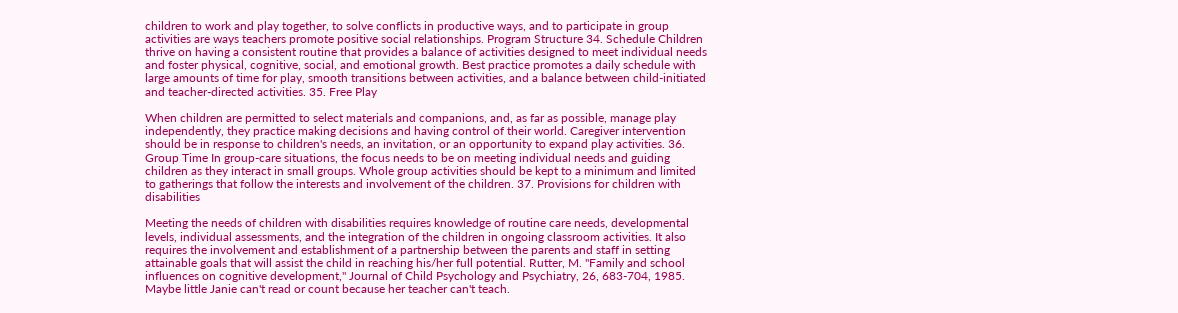children to work and play together, to solve conflicts in productive ways, and to participate in group activities are ways teachers promote positive social relationships. Program Structure 34. Schedule Children thrive on having a consistent routine that provides a balance of activities designed to meet individual needs and foster physical, cognitive, social, and emotional growth. Best practice promotes a daily schedule with large amounts of time for play, smooth transitions between activities, and a balance between child-initiated and teacher-directed activities. 35. Free Play

When children are permitted to select materials and companions, and, as far as possible, manage play independently, they practice making decisions and having control of their world. Caregiver intervention should be in response to children's needs, an invitation, or an opportunity to expand play activities. 36. Group Time In group-care situations, the focus needs to be on meeting individual needs and guiding children as they interact in small groups. Whole group activities should be kept to a minimum and limited to gatherings that follow the interests and involvement of the children. 37. Provisions for children with disabilities

Meeting the needs of children with disabilities requires knowledge of routine care needs, developmental levels, individual assessments, and the integration of the children in ongoing classroom activities. It also requires the involvement and establishment of a partnership between the parents and staff in setting attainable goals that will assist the child in reaching his/her full potential. Rutter, M. "Family and school influences on cognitive development," Journal of Child Psychology and Psychiatry, 26, 683-704, 1985. Maybe little Janie can't read or count because her teacher can't teach.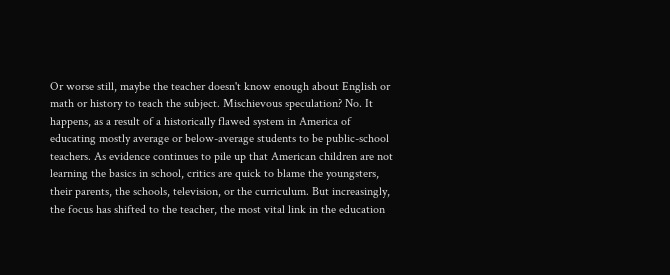Or worse still, maybe the teacher doesn't know enough about English or math or history to teach the subject. Mischievous speculation? No. It happens, as a result of a historically flawed system in America of educating mostly average or below-average students to be public-school teachers. As evidence continues to pile up that American children are not learning the basics in school, critics are quick to blame the youngsters, their parents, the schools, television, or the curriculum. But increasingly, the focus has shifted to the teacher, the most vital link in the education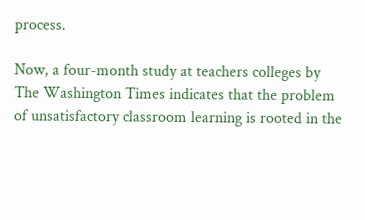process.

Now, a four-month study at teachers colleges by The Washington Times indicates that the problem of unsatisfactory classroom learning is rooted in the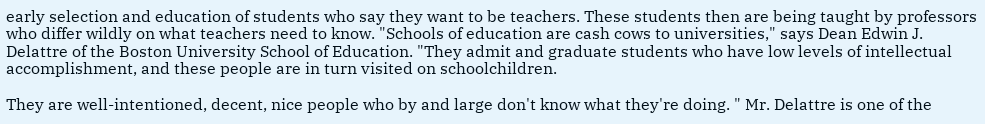early selection and education of students who say they want to be teachers. These students then are being taught by professors who differ wildly on what teachers need to know. "Schools of education are cash cows to universities," says Dean Edwin J. Delattre of the Boston University School of Education. "They admit and graduate students who have low levels of intellectual accomplishment, and these people are in turn visited on schoolchildren.

They are well-intentioned, decent, nice people who by and large don't know what they're doing. " Mr. Delattre is one of the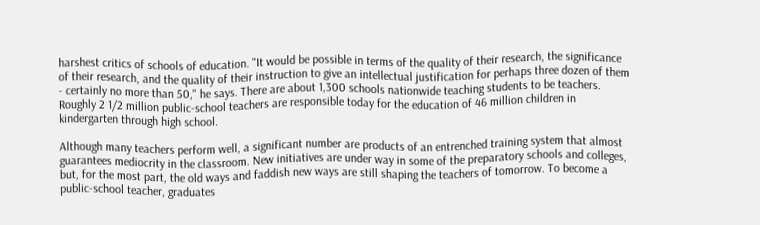harshest critics of schools of education. "It would be possible in terms of the quality of their research, the significance of their research, and the quality of their instruction to give an intellectual justification for perhaps three dozen of them - certainly no more than 50," he says. There are about 1,300 schools nationwide teaching students to be teachers. Roughly 2 1/2 million public-school teachers are responsible today for the education of 46 million children in kindergarten through high school.

Although many teachers perform well, a significant number are products of an entrenched training system that almost guarantees mediocrity in the classroom. New initiatives are under way in some of the preparatory schools and colleges, but, for the most part, the old ways and faddish new ways are still shaping the teachers of tomorrow. To become a public-school teacher, graduates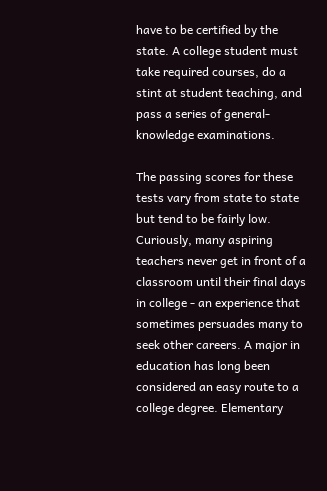have to be certified by the state. A college student must take required courses, do a stint at student teaching, and pass a series of general-knowledge examinations.

The passing scores for these tests vary from state to state but tend to be fairly low. Curiously, many aspiring teachers never get in front of a classroom until their final days in college - an experience that sometimes persuades many to seek other careers. A major in education has long been considered an easy route to a college degree. Elementary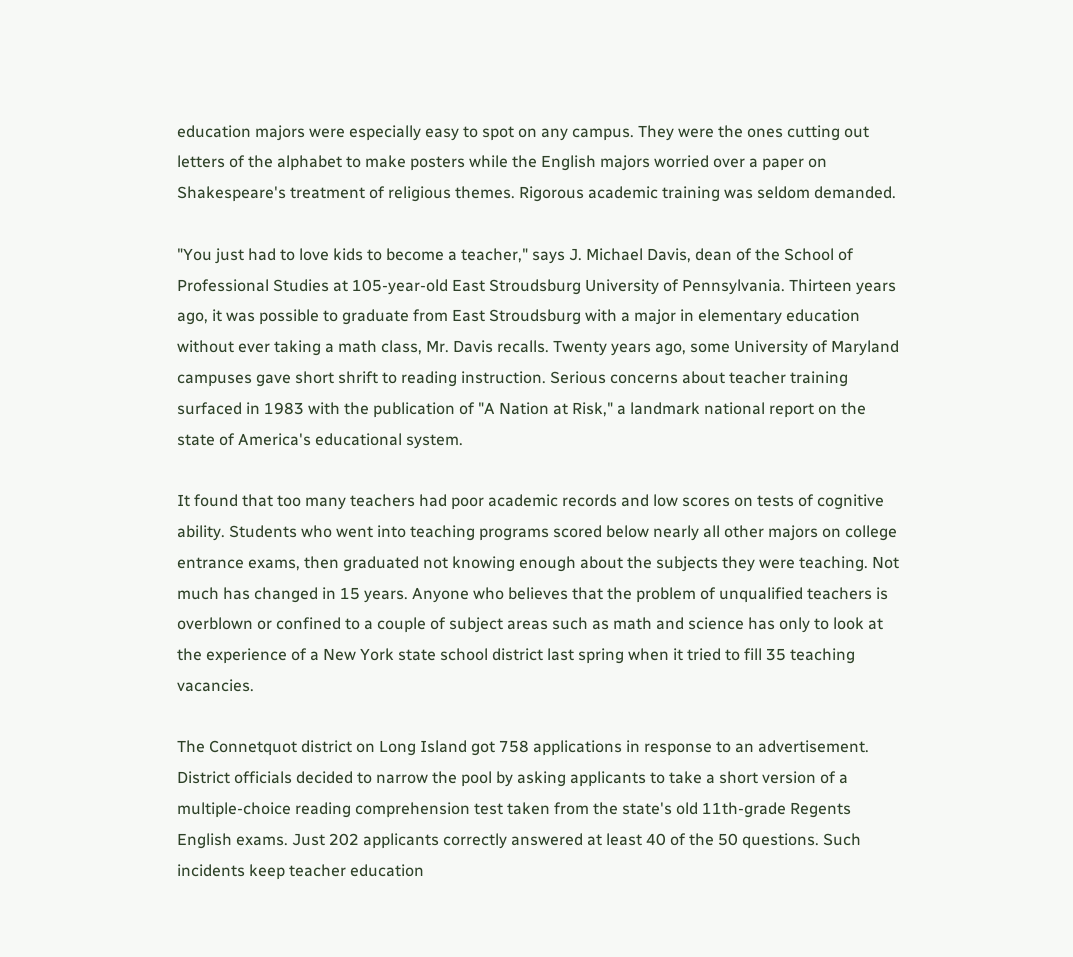education majors were especially easy to spot on any campus. They were the ones cutting out letters of the alphabet to make posters while the English majors worried over a paper on Shakespeare's treatment of religious themes. Rigorous academic training was seldom demanded.

"You just had to love kids to become a teacher," says J. Michael Davis, dean of the School of Professional Studies at 105-year-old East Stroudsburg University of Pennsylvania. Thirteen years ago, it was possible to graduate from East Stroudsburg with a major in elementary education without ever taking a math class, Mr. Davis recalls. Twenty years ago, some University of Maryland campuses gave short shrift to reading instruction. Serious concerns about teacher training surfaced in 1983 with the publication of "A Nation at Risk," a landmark national report on the state of America's educational system.

It found that too many teachers had poor academic records and low scores on tests of cognitive ability. Students who went into teaching programs scored below nearly all other majors on college entrance exams, then graduated not knowing enough about the subjects they were teaching. Not much has changed in 15 years. Anyone who believes that the problem of unqualified teachers is overblown or confined to a couple of subject areas such as math and science has only to look at the experience of a New York state school district last spring when it tried to fill 35 teaching vacancies.

The Connetquot district on Long Island got 758 applications in response to an advertisement. District officials decided to narrow the pool by asking applicants to take a short version of a multiple-choice reading comprehension test taken from the state's old 11th-grade Regents English exams. Just 202 applicants correctly answered at least 40 of the 50 questions. Such incidents keep teacher education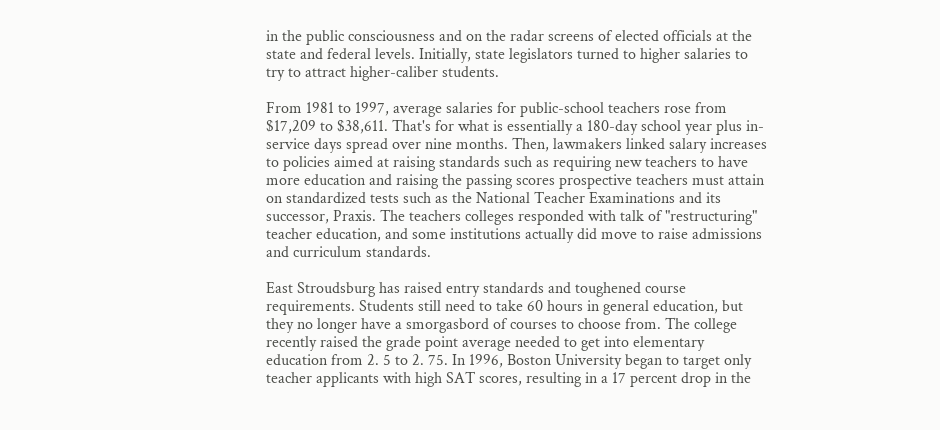in the public consciousness and on the radar screens of elected officials at the state and federal levels. Initially, state legislators turned to higher salaries to try to attract higher-caliber students.

From 1981 to 1997, average salaries for public-school teachers rose from $17,209 to $38,611. That's for what is essentially a 180-day school year plus in-service days spread over nine months. Then, lawmakers linked salary increases to policies aimed at raising standards such as requiring new teachers to have more education and raising the passing scores prospective teachers must attain on standardized tests such as the National Teacher Examinations and its successor, Praxis. The teachers colleges responded with talk of "restructuring" teacher education, and some institutions actually did move to raise admissions and curriculum standards.

East Stroudsburg has raised entry standards and toughened course requirements. Students still need to take 60 hours in general education, but they no longer have a smorgasbord of courses to choose from. The college recently raised the grade point average needed to get into elementary education from 2. 5 to 2. 75. In 1996, Boston University began to target only teacher applicants with high SAT scores, resulting in a 17 percent drop in the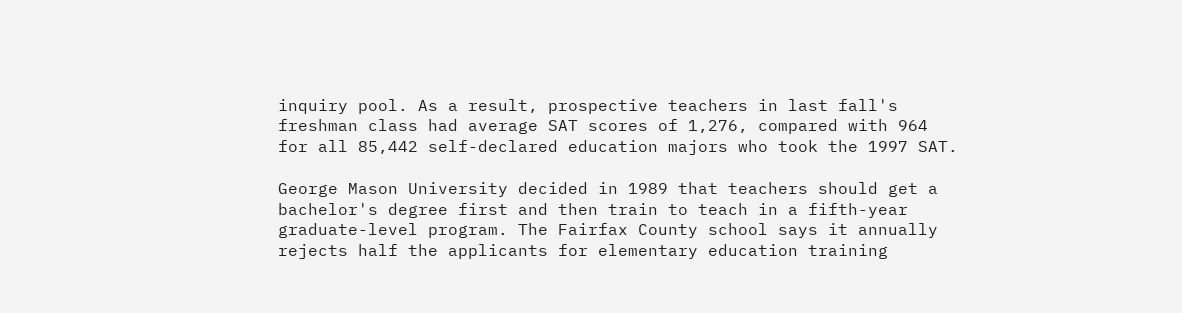inquiry pool. As a result, prospective teachers in last fall's freshman class had average SAT scores of 1,276, compared with 964 for all 85,442 self-declared education majors who took the 1997 SAT.

George Mason University decided in 1989 that teachers should get a bachelor's degree first and then train to teach in a fifth-year graduate-level program. The Fairfax County school says it annually rejects half the applicants for elementary education training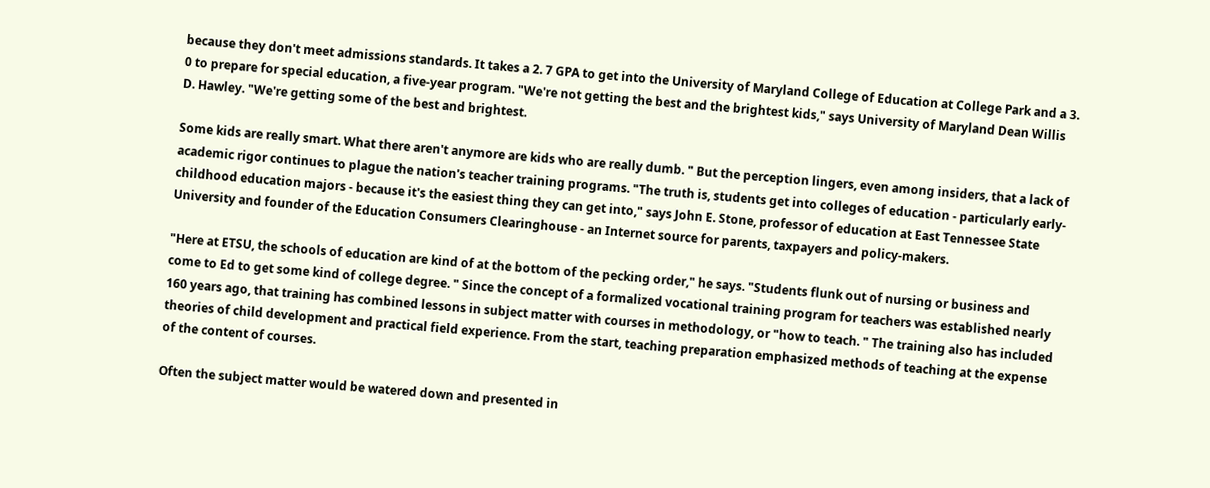because they don't meet admissions standards. It takes a 2. 7 GPA to get into the University of Maryland College of Education at College Park and a 3. 0 to prepare for special education, a five-year program. "We're not getting the best and the brightest kids," says University of Maryland Dean Willis D. Hawley. "We're getting some of the best and brightest.

Some kids are really smart. What there aren't anymore are kids who are really dumb. " But the perception lingers, even among insiders, that a lack of academic rigor continues to plague the nation's teacher training programs. "The truth is, students get into colleges of education - particularly early-childhood education majors - because it's the easiest thing they can get into," says John E. Stone, professor of education at East Tennessee State University and founder of the Education Consumers Clearinghouse - an Internet source for parents, taxpayers and policy-makers.

"Here at ETSU, the schools of education are kind of at the bottom of the pecking order," he says. "Students flunk out of nursing or business and come to Ed to get some kind of college degree. " Since the concept of a formalized vocational training program for teachers was established nearly 160 years ago, that training has combined lessons in subject matter with courses in methodology, or "how to teach. " The training also has included theories of child development and practical field experience. From the start, teaching preparation emphasized methods of teaching at the expense of the content of courses.

Often the subject matter would be watered down and presented in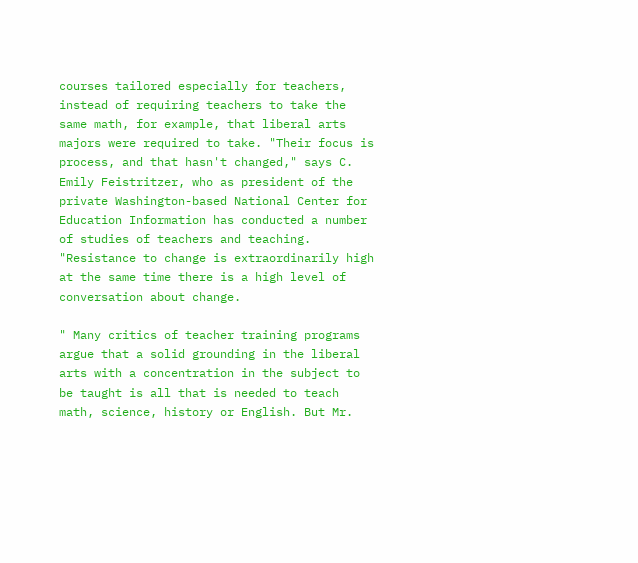courses tailored especially for teachers, instead of requiring teachers to take the same math, for example, that liberal arts majors were required to take. "Their focus is process, and that hasn't changed," says C. Emily Feistritzer, who as president of the private Washington-based National Center for Education Information has conducted a number of studies of teachers and teaching. "Resistance to change is extraordinarily high at the same time there is a high level of conversation about change.

" Many critics of teacher training programs argue that a solid grounding in the liberal arts with a concentration in the subject to be taught is all that is needed to teach math, science, history or English. But Mr.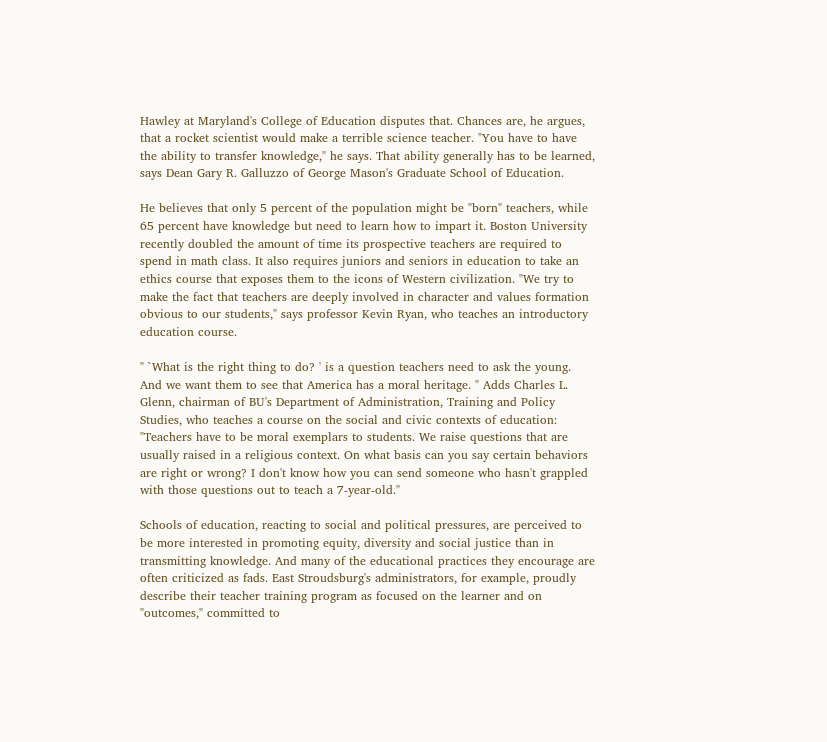Hawley at Maryland's College of Education disputes that. Chances are, he argues, that a rocket scientist would make a terrible science teacher. "You have to have the ability to transfer knowledge," he says. That ability generally has to be learned, says Dean Gary R. Galluzzo of George Mason's Graduate School of Education.

He believes that only 5 percent of the population might be "born" teachers, while 65 percent have knowledge but need to learn how to impart it. Boston University recently doubled the amount of time its prospective teachers are required to spend in math class. It also requires juniors and seniors in education to take an ethics course that exposes them to the icons of Western civilization. "We try to make the fact that teachers are deeply involved in character and values formation obvious to our students," says professor Kevin Ryan, who teaches an introductory education course.

" `What is the right thing to do? ' is a question teachers need to ask the young. And we want them to see that America has a moral heritage. " Adds Charles L. Glenn, chairman of BU's Department of Administration, Training and Policy Studies, who teaches a course on the social and civic contexts of education: "Teachers have to be moral exemplars to students. We raise questions that are usually raised in a religious context. On what basis can you say certain behaviors are right or wrong? I don't know how you can send someone who hasn't grappled with those questions out to teach a 7-year-old."

Schools of education, reacting to social and political pressures, are perceived to be more interested in promoting equity, diversity and social justice than in transmitting knowledge. And many of the educational practices they encourage are often criticized as fads. East Stroudsburg's administrators, for example, proudly describe their teacher training program as focused on the learner and on "outcomes," committed to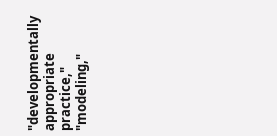"developmentally appropriate practice," "modeling,"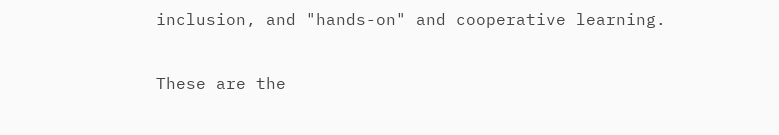inclusion, and "hands-on" and cooperative learning.

These are the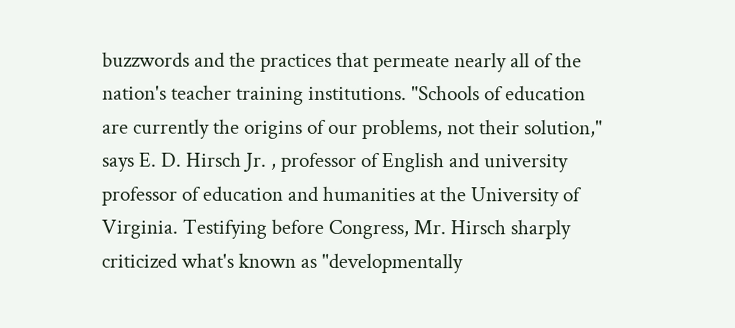buzzwords and the practices that permeate nearly all of the nation's teacher training institutions. "Schools of education are currently the origins of our problems, not their solution," says E. D. Hirsch Jr. , professor of English and university professor of education and humanities at the University of Virginia. Testifying before Congress, Mr. Hirsch sharply criticized what's known as "developmentally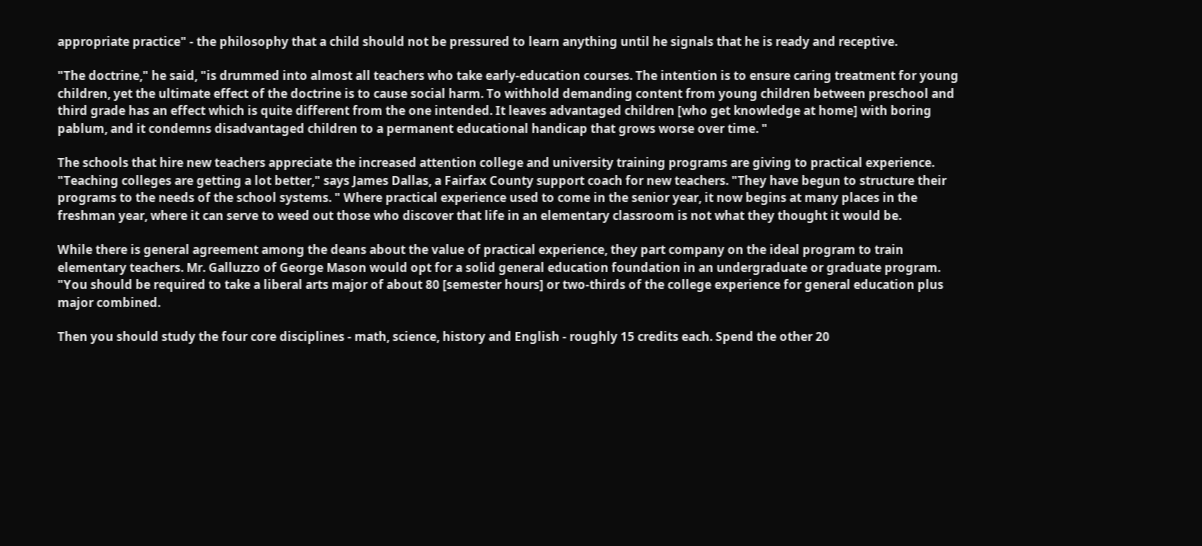appropriate practice" - the philosophy that a child should not be pressured to learn anything until he signals that he is ready and receptive.

"The doctrine," he said, "is drummed into almost all teachers who take early-education courses. The intention is to ensure caring treatment for young children, yet the ultimate effect of the doctrine is to cause social harm. To withhold demanding content from young children between preschool and third grade has an effect which is quite different from the one intended. It leaves advantaged children [who get knowledge at home] with boring pablum, and it condemns disadvantaged children to a permanent educational handicap that grows worse over time. "

The schools that hire new teachers appreciate the increased attention college and university training programs are giving to practical experience. "Teaching colleges are getting a lot better," says James Dallas, a Fairfax County support coach for new teachers. "They have begun to structure their programs to the needs of the school systems. " Where practical experience used to come in the senior year, it now begins at many places in the freshman year, where it can serve to weed out those who discover that life in an elementary classroom is not what they thought it would be.

While there is general agreement among the deans about the value of practical experience, they part company on the ideal program to train elementary teachers. Mr. Galluzzo of George Mason would opt for a solid general education foundation in an undergraduate or graduate program. "You should be required to take a liberal arts major of about 80 [semester hours] or two-thirds of the college experience for general education plus major combined.

Then you should study the four core disciplines - math, science, history and English - roughly 15 credits each. Spend the other 20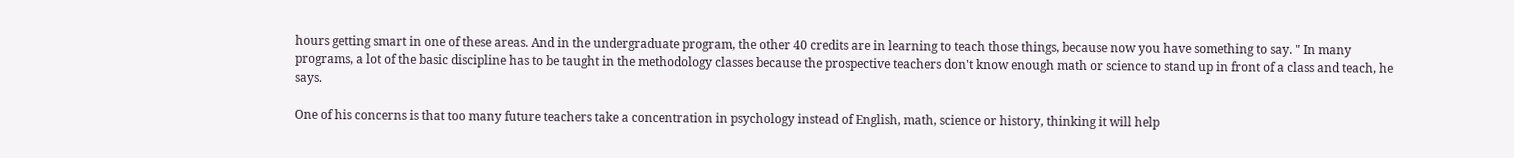hours getting smart in one of these areas. And in the undergraduate program, the other 40 credits are in learning to teach those things, because now you have something to say. " In many programs, a lot of the basic discipline has to be taught in the methodology classes because the prospective teachers don't know enough math or science to stand up in front of a class and teach, he says.

One of his concerns is that too many future teachers take a concentration in psychology instead of English, math, science or history, thinking it will help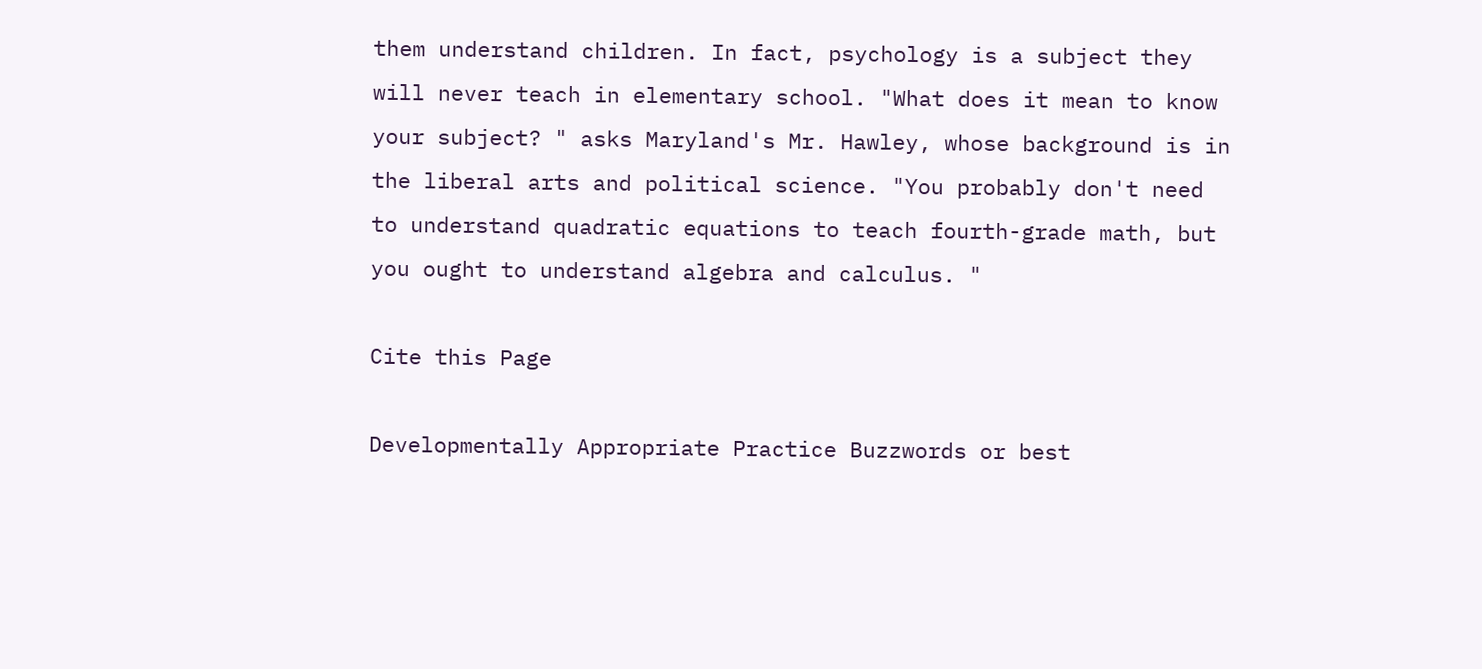them understand children. In fact, psychology is a subject they will never teach in elementary school. "What does it mean to know your subject? " asks Maryland's Mr. Hawley, whose background is in the liberal arts and political science. "You probably don't need to understand quadratic equations to teach fourth-grade math, but you ought to understand algebra and calculus. "

Cite this Page

Developmentally Appropriate Practice Buzzwords or best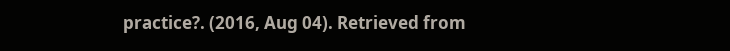practice?. (2016, Aug 04). Retrieved from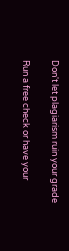Don't let plagiarism ruin your grade

Run a free check or have your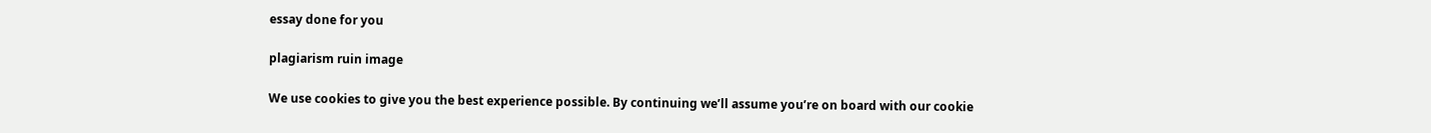essay done for you

plagiarism ruin image

We use cookies to give you the best experience possible. By continuing we’ll assume you’re on board with our cookie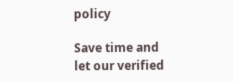policy

Save time and let our verified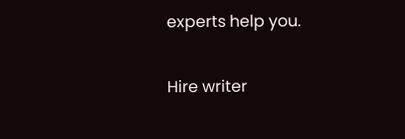experts help you.

Hire writer